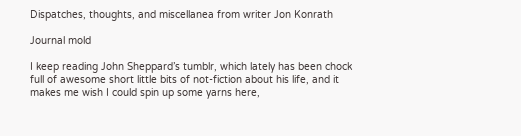Dispatches, thoughts, and miscellanea from writer Jon Konrath

Journal mold

I keep reading John Sheppard’s tumblr, which lately has been chock full of awesome short little bits of not-fiction about his life, and it makes me wish I could spin up some yarns here,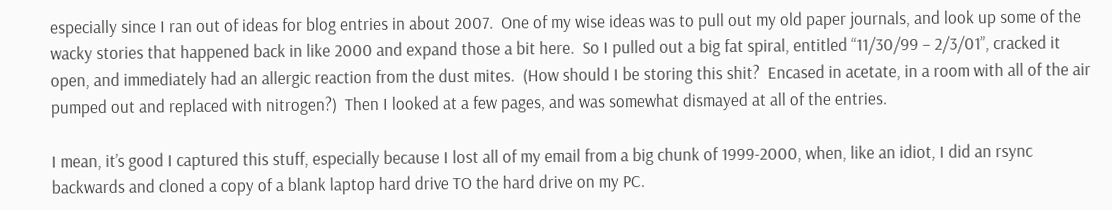especially since I ran out of ideas for blog entries in about 2007.  One of my wise ideas was to pull out my old paper journals, and look up some of the wacky stories that happened back in like 2000 and expand those a bit here.  So I pulled out a big fat spiral, entitled “11/30/99 – 2/3/01”, cracked it open, and immediately had an allergic reaction from the dust mites.  (How should I be storing this shit?  Encased in acetate, in a room with all of the air pumped out and replaced with nitrogen?)  Then I looked at a few pages, and was somewhat dismayed at all of the entries.

I mean, it’s good I captured this stuff, especially because I lost all of my email from a big chunk of 1999-2000, when, like an idiot, I did an rsync backwards and cloned a copy of a blank laptop hard drive TO the hard drive on my PC.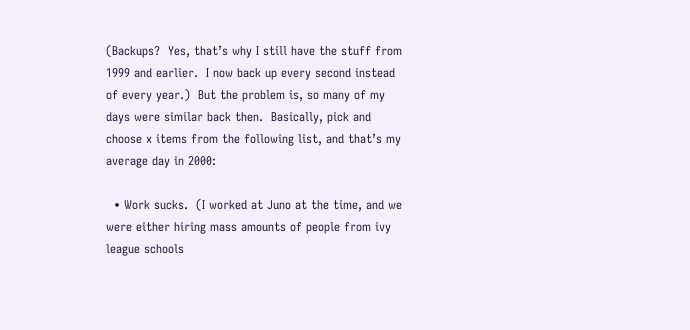(Backups?  Yes, that’s why I still have the stuff from 1999 and earlier.  I now back up every second instead of every year.)  But the problem is, so many of my days were similar back then.  Basically, pick and choose x items from the following list, and that’s my average day in 2000:

  • Work sucks.  (I worked at Juno at the time, and we were either hiring mass amounts of people from ivy league schools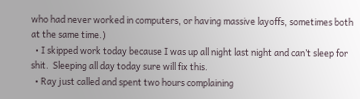who had never worked in computers, or having massive layoffs, sometimes both at the same time.)
  • I skipped work today because I was up all night last night and can’t sleep for shit.  Sleeping all day today sure will fix this.
  • Ray just called and spent two hours complaining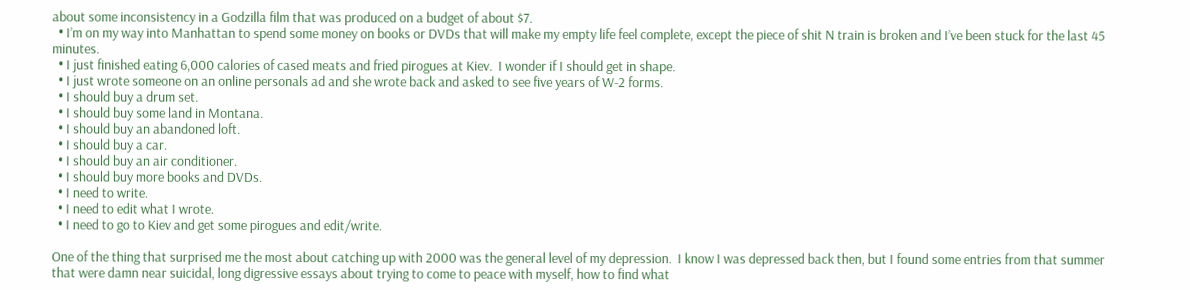about some inconsistency in a Godzilla film that was produced on a budget of about $7.
  • I’m on my way into Manhattan to spend some money on books or DVDs that will make my empty life feel complete, except the piece of shit N train is broken and I’ve been stuck for the last 45 minutes.
  • I just finished eating 6,000 calories of cased meats and fried pirogues at Kiev.  I wonder if I should get in shape.
  • I just wrote someone on an online personals ad and she wrote back and asked to see five years of W-2 forms.
  • I should buy a drum set.
  • I should buy some land in Montana.
  • I should buy an abandoned loft.
  • I should buy a car.
  • I should buy an air conditioner.
  • I should buy more books and DVDs.
  • I need to write.
  • I need to edit what I wrote.
  • I need to go to Kiev and get some pirogues and edit/write.

One of the thing that surprised me the most about catching up with 2000 was the general level of my depression.  I know I was depressed back then, but I found some entries from that summer that were damn near suicidal, long digressive essays about trying to come to peace with myself, how to find what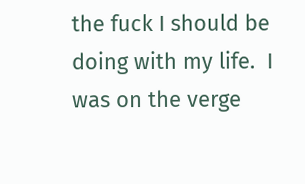the fuck I should be doing with my life.  I was on the verge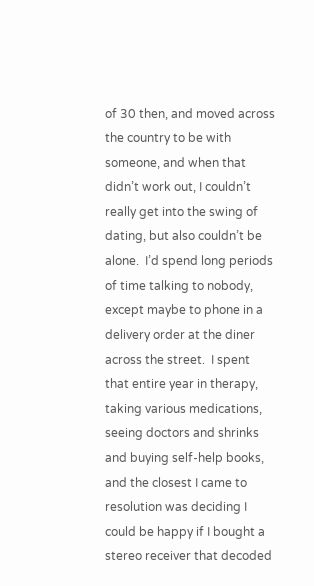of 30 then, and moved across the country to be with someone, and when that didn’t work out, I couldn’t really get into the swing of dating, but also couldn’t be alone.  I’d spend long periods of time talking to nobody, except maybe to phone in a delivery order at the diner across the street.  I spent that entire year in therapy, taking various medications, seeing doctors and shrinks and buying self-help books, and the closest I came to resolution was deciding I could be happy if I bought a stereo receiver that decoded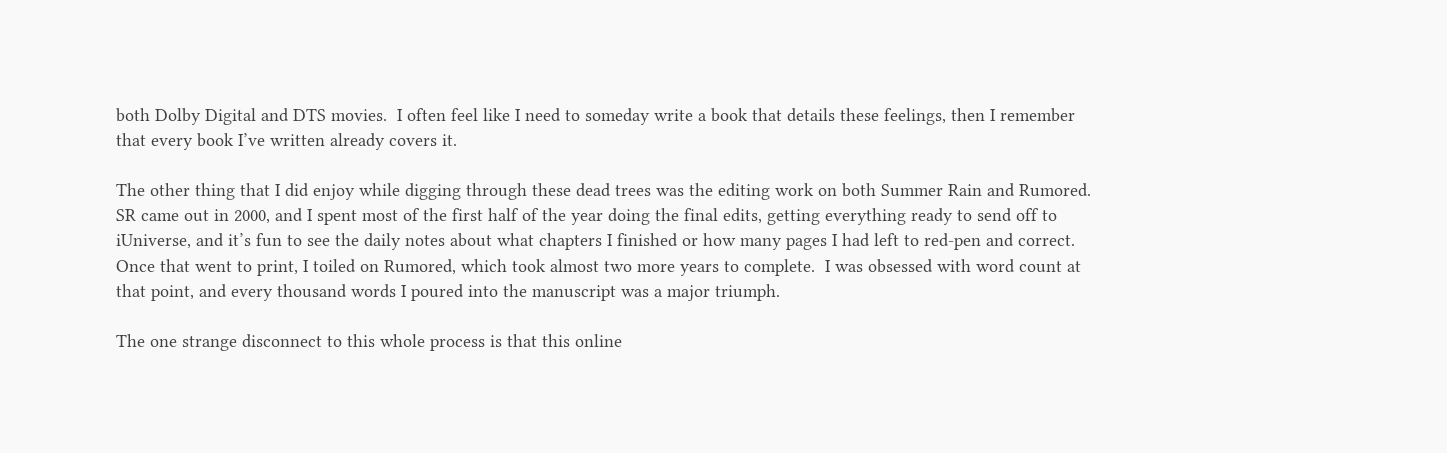both Dolby Digital and DTS movies.  I often feel like I need to someday write a book that details these feelings, then I remember that every book I’ve written already covers it.

The other thing that I did enjoy while digging through these dead trees was the editing work on both Summer Rain and Rumored.  SR came out in 2000, and I spent most of the first half of the year doing the final edits, getting everything ready to send off to iUniverse, and it’s fun to see the daily notes about what chapters I finished or how many pages I had left to red-pen and correct.  Once that went to print, I toiled on Rumored, which took almost two more years to complete.  I was obsessed with word count at that point, and every thousand words I poured into the manuscript was a major triumph.

The one strange disconnect to this whole process is that this online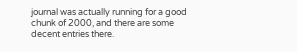journal was actually running for a good chunk of 2000, and there are some decent entries there.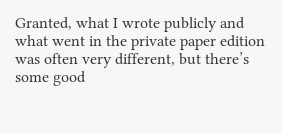Granted, what I wrote publicly and what went in the private paper edition was often very different, but there’s some good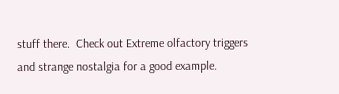stuff there.  Check out Extreme olfactory triggers and strange nostalgia for a good example.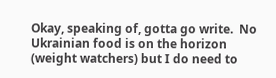Okay, speaking of, gotta go write.  No Ukrainian food is on the horizon (weight watchers) but I do need to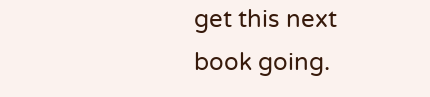get this next book going.